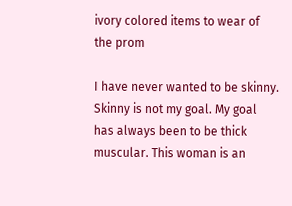ivory colored items to wear of the prom

I have never wanted to be skinny. Skinny is not my goal. My goal has always been to be thick muscular. This woman is an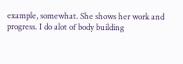example, somewhat. She shows her work and progress. I do alot of body building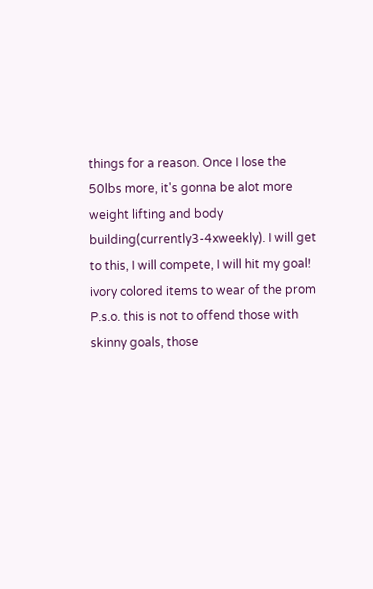things for a reason. Once I lose the 50lbs more, it's gonna be alot more weight lifting and body building(currently3-4xweekly). I will get to this, I will compete, I will hit my goal! ivory colored items to wear of the prom
P.s.o. this is not to offend those with skinny goals, those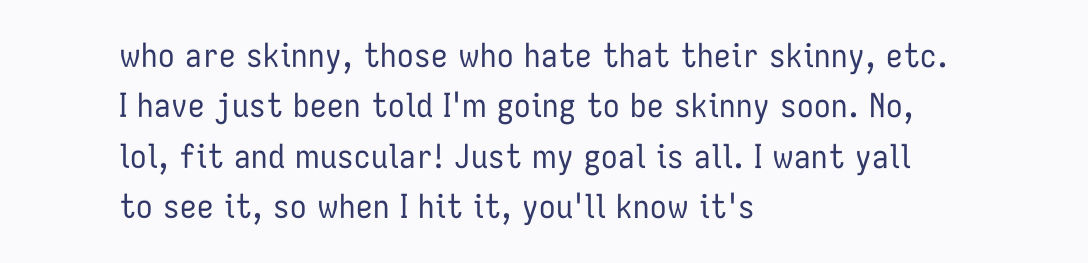who are skinny, those who hate that their skinny, etc. I have just been told I'm going to be skinny soon. No, lol, fit and muscular! Just my goal is all. I want yall to see it, so when I hit it, you'll know it's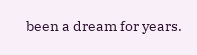been a dream for years.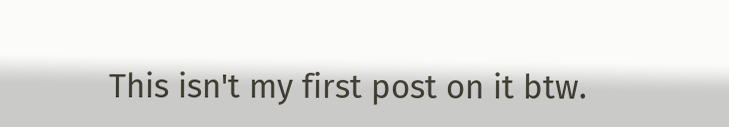This isn't my first post on it btw.